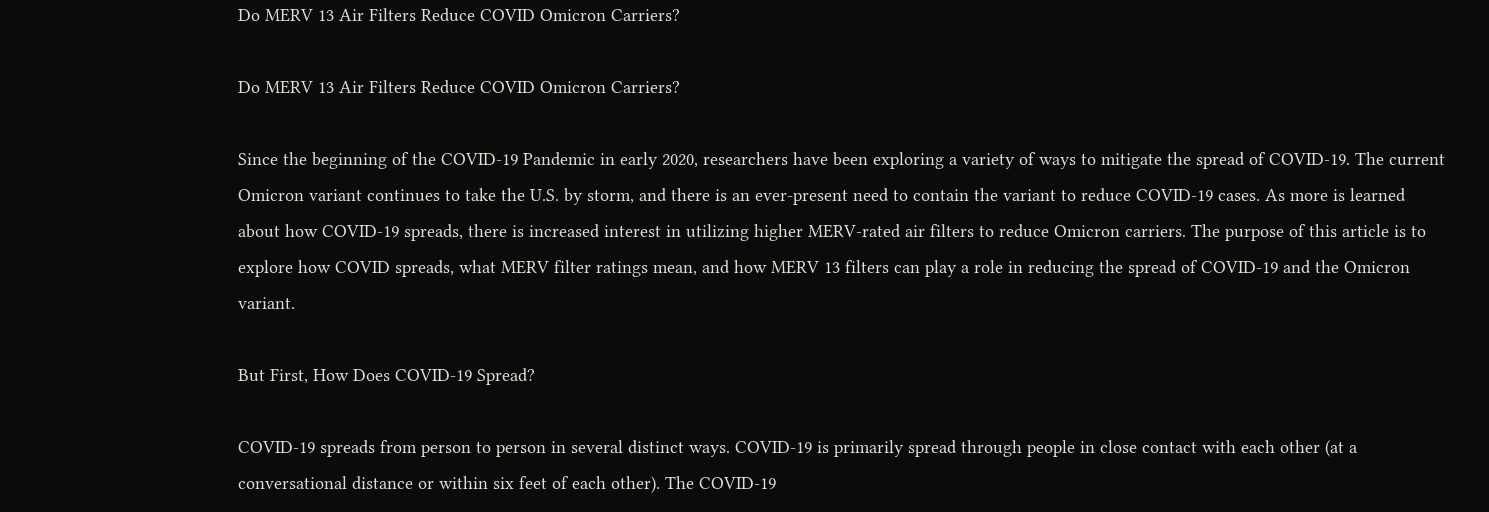Do MERV 13 Air Filters Reduce COVID Omicron Carriers?

Do MERV 13 Air Filters Reduce COVID Omicron Carriers?

Since the beginning of the COVID-19 Pandemic in early 2020, researchers have been exploring a variety of ways to mitigate the spread of COVID-19. The current Omicron variant continues to take the U.S. by storm, and there is an ever-present need to contain the variant to reduce COVID-19 cases. As more is learned about how COVID-19 spreads, there is increased interest in utilizing higher MERV-rated air filters to reduce Omicron carriers. The purpose of this article is to explore how COVID spreads, what MERV filter ratings mean, and how MERV 13 filters can play a role in reducing the spread of COVID-19 and the Omicron variant.

But First, How Does COVID-19 Spread?

COVID-19 spreads from person to person in several distinct ways. COVID-19 is primarily spread through people in close contact with each other (at a conversational distance or within six feet of each other). The COVID-19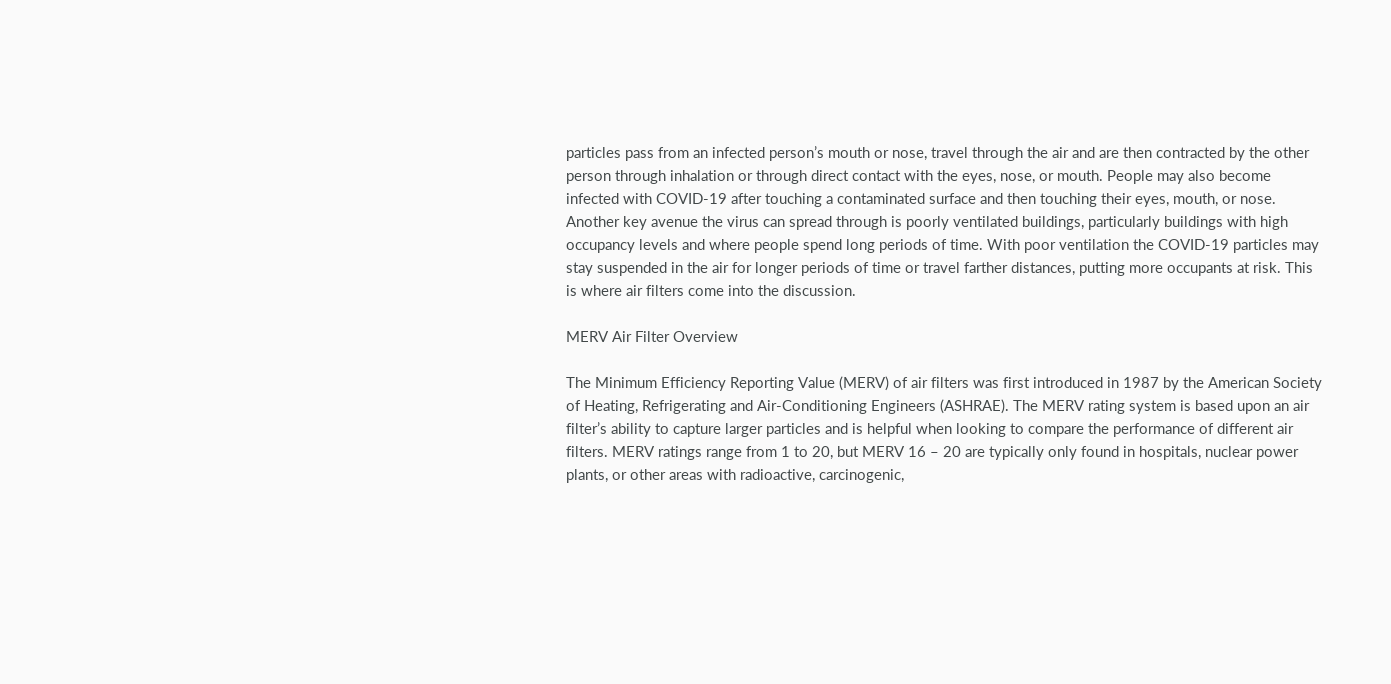particles pass from an infected person’s mouth or nose, travel through the air and are then contracted by the other person through inhalation or through direct contact with the eyes, nose, or mouth. People may also become infected with COVID-19 after touching a contaminated surface and then touching their eyes, mouth, or nose. Another key avenue the virus can spread through is poorly ventilated buildings, particularly buildings with high occupancy levels and where people spend long periods of time. With poor ventilation the COVID-19 particles may stay suspended in the air for longer periods of time or travel farther distances, putting more occupants at risk. This is where air filters come into the discussion.

MERV Air Filter Overview

The Minimum Efficiency Reporting Value (MERV) of air filters was first introduced in 1987 by the American Society of Heating, Refrigerating and Air-Conditioning Engineers (ASHRAE). The MERV rating system is based upon an air filter’s ability to capture larger particles and is helpful when looking to compare the performance of different air filters. MERV ratings range from 1 to 20, but MERV 16 – 20 are typically only found in hospitals, nuclear power plants, or other areas with radioactive, carcinogenic,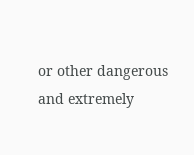or other dangerous and extremely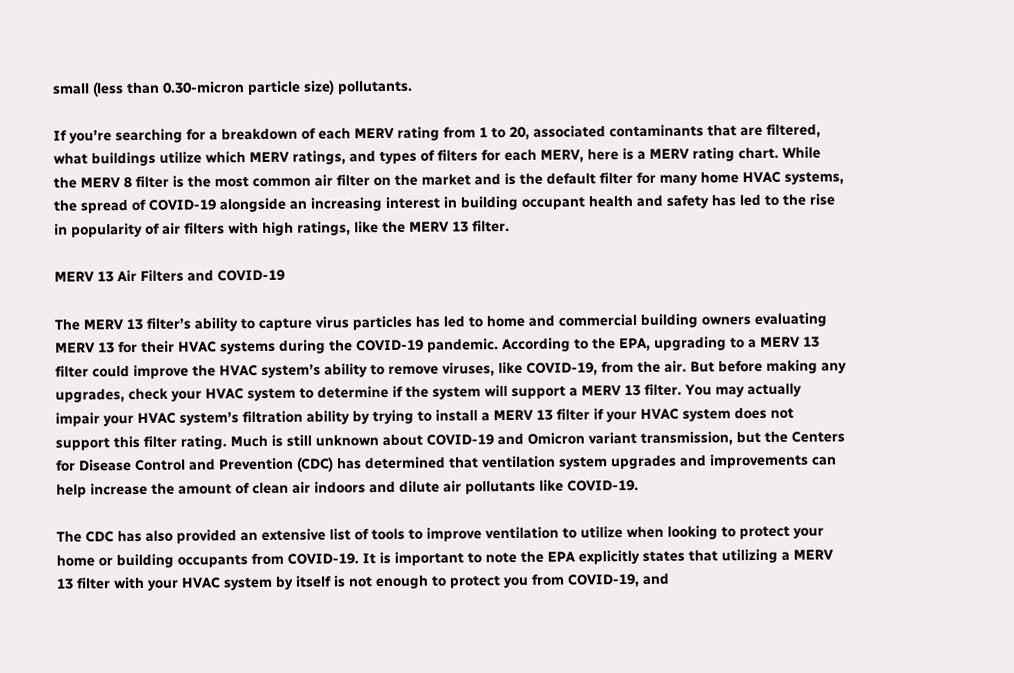small (less than 0.30-micron particle size) pollutants.

If you’re searching for a breakdown of each MERV rating from 1 to 20, associated contaminants that are filtered, what buildings utilize which MERV ratings, and types of filters for each MERV, here is a MERV rating chart. While the MERV 8 filter is the most common air filter on the market and is the default filter for many home HVAC systems, the spread of COVID-19 alongside an increasing interest in building occupant health and safety has led to the rise in popularity of air filters with high ratings, like the MERV 13 filter.

MERV 13 Air Filters and COVID-19

The MERV 13 filter’s ability to capture virus particles has led to home and commercial building owners evaluating MERV 13 for their HVAC systems during the COVID-19 pandemic. According to the EPA, upgrading to a MERV 13 filter could improve the HVAC system’s ability to remove viruses, like COVID-19, from the air. But before making any upgrades, check your HVAC system to determine if the system will support a MERV 13 filter. You may actually impair your HVAC system’s filtration ability by trying to install a MERV 13 filter if your HVAC system does not support this filter rating. Much is still unknown about COVID-19 and Omicron variant transmission, but the Centers for Disease Control and Prevention (CDC) has determined that ventilation system upgrades and improvements can help increase the amount of clean air indoors and dilute air pollutants like COVID-19.

The CDC has also provided an extensive list of tools to improve ventilation to utilize when looking to protect your home or building occupants from COVID-19. It is important to note the EPA explicitly states that utilizing a MERV 13 filter with your HVAC system by itself is not enough to protect you from COVID-19, and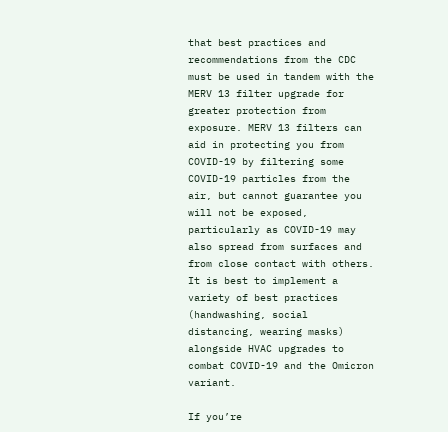that best practices and recommendations from the CDC must be used in tandem with the MERV 13 filter upgrade for greater protection from exposure. MERV 13 filters can aid in protecting you from COVID-19 by filtering some COVID-19 particles from the air, but cannot guarantee you will not be exposed, particularly as COVID-19 may also spread from surfaces and from close contact with others. It is best to implement a variety of best practices (handwashing, social distancing, wearing masks) alongside HVAC upgrades to combat COVID-19 and the Omicron variant.

If you’re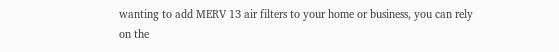wanting to add MERV 13 air filters to your home or business, you can rely on the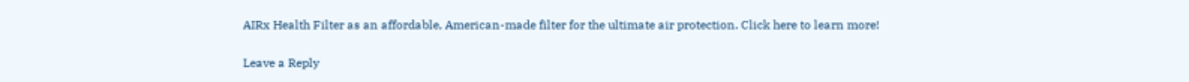AIRx Health Filter as an affordable, American-made filter for the ultimate air protection. Click here to learn more!

Leave a Reply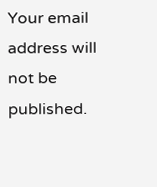Your email address will not be published.